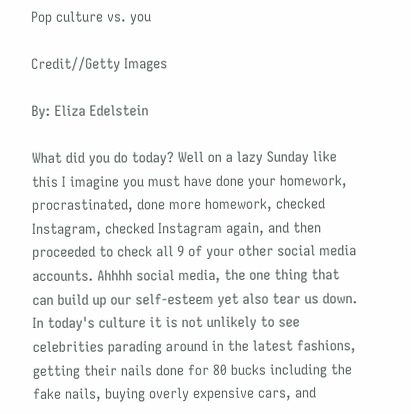Pop culture vs. you

Credit//Getty Images

By: Eliza Edelstein

What did you do today? Well on a lazy Sunday like this I imagine you must have done your homework, procrastinated, done more homework, checked Instagram, checked Instagram again, and then proceeded to check all 9 of your other social media accounts. Ahhhh social media, the one thing that can build up our self-esteem yet also tear us down. In today's culture it is not unlikely to see celebrities parading around in the latest fashions, getting their nails done for 80 bucks including the fake nails, buying overly expensive cars, and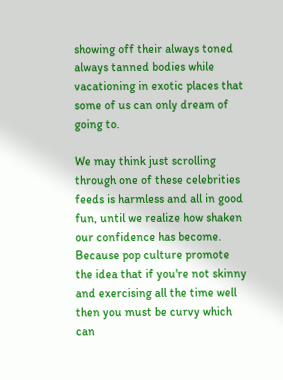showing off their always toned always tanned bodies while vacationing in exotic places that some of us can only dream of going to.

We may think just scrolling through one of these celebrities feeds is harmless and all in good fun, until we realize how shaken our confidence has become. Because pop culture promote the idea that if you're not skinny and exercising all the time well then you must be curvy which can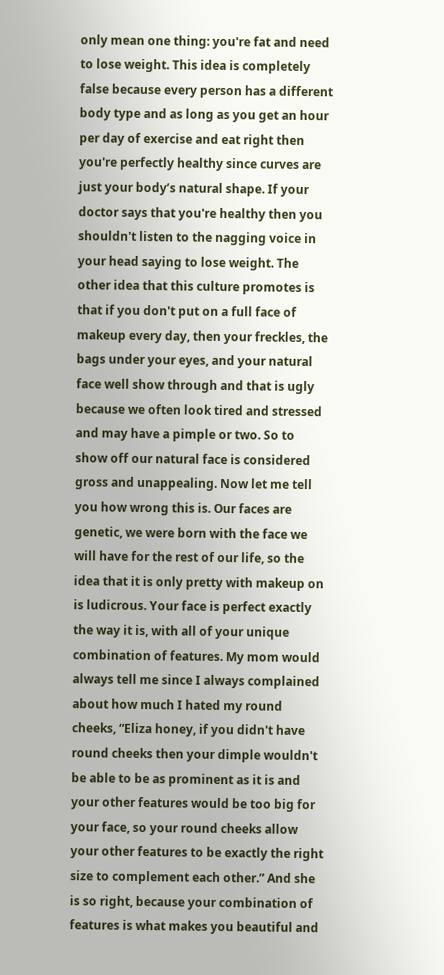only mean one thing: you're fat and need to lose weight. This idea is completely false because every person has a different body type and as long as you get an hour per day of exercise and eat right then you're perfectly healthy since curves are just your body’s natural shape. If your doctor says that you're healthy then you shouldn't listen to the nagging voice in your head saying to lose weight. The other idea that this culture promotes is that if you don't put on a full face of makeup every day, then your freckles, the bags under your eyes, and your natural face well show through and that is ugly because we often look tired and stressed and may have a pimple or two. So to show off our natural face is considered gross and unappealing. Now let me tell you how wrong this is. Our faces are genetic, we were born with the face we will have for the rest of our life, so the idea that it is only pretty with makeup on is ludicrous. Your face is perfect exactly the way it is, with all of your unique combination of features. My mom would always tell me since I always complained about how much I hated my round cheeks, “Eliza honey, if you didn't have round cheeks then your dimple wouldn't be able to be as prominent as it is and your other features would be too big for your face, so your round cheeks allow your other features to be exactly the right size to complement each other.” And she is so right, because your combination of features is what makes you beautiful and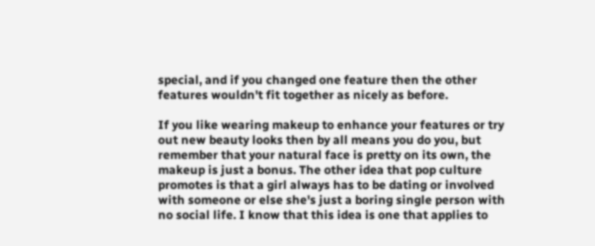special, and if you changed one feature then the other features wouldn't fit together as nicely as before.

If you like wearing makeup to enhance your features or try out new beauty looks then by all means you do you, but remember that your natural face is pretty on its own, the makeup is just a bonus. The other idea that pop culture promotes is that a girl always has to be dating or involved with someone or else she's just a boring single person with no social life. I know that this idea is one that applies to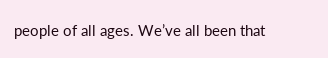people of all ages. We’ve all been that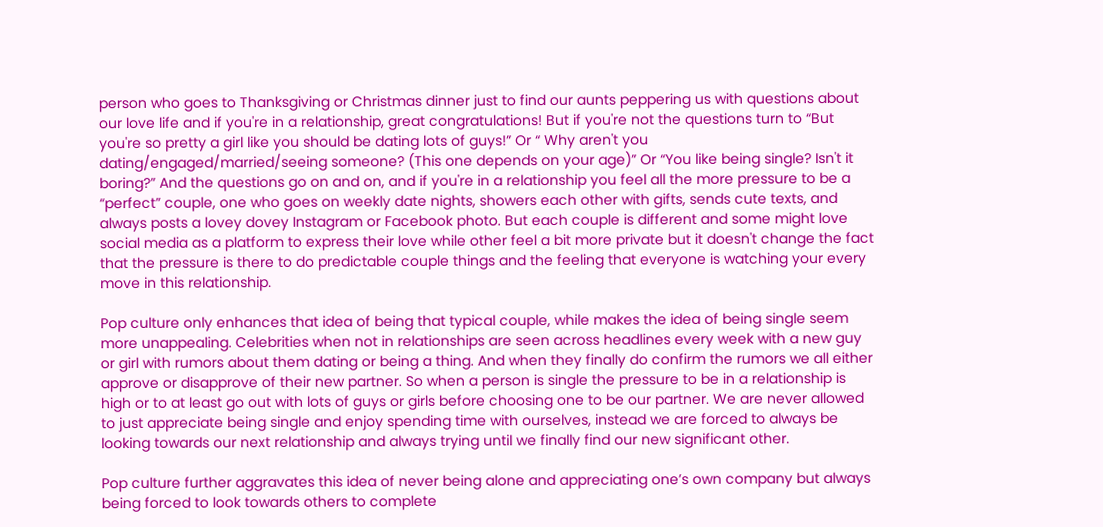person who goes to Thanksgiving or Christmas dinner just to find our aunts peppering us with questions about our love life and if you're in a relationship, great congratulations! But if you're not the questions turn to “But you're so pretty a girl like you should be dating lots of guys!” Or “ Why aren't you dating/engaged/married/seeing someone? (This one depends on your age)” Or “You like being single? Isn't it boring?” And the questions go on and on, and if you're in a relationship you feel all the more pressure to be a “perfect” couple, one who goes on weekly date nights, showers each other with gifts, sends cute texts, and always posts a lovey dovey Instagram or Facebook photo. But each couple is different and some might love social media as a platform to express their love while other feel a bit more private but it doesn't change the fact that the pressure is there to do predictable couple things and the feeling that everyone is watching your every move in this relationship.

Pop culture only enhances that idea of being that typical couple, while makes the idea of being single seem more unappealing. Celebrities when not in relationships are seen across headlines every week with a new guy or girl with rumors about them dating or being a thing. And when they finally do confirm the rumors we all either approve or disapprove of their new partner. So when a person is single the pressure to be in a relationship is high or to at least go out with lots of guys or girls before choosing one to be our partner. We are never allowed to just appreciate being single and enjoy spending time with ourselves, instead we are forced to always be looking towards our next relationship and always trying until we finally find our new significant other.

Pop culture further aggravates this idea of never being alone and appreciating one’s own company but always being forced to look towards others to complete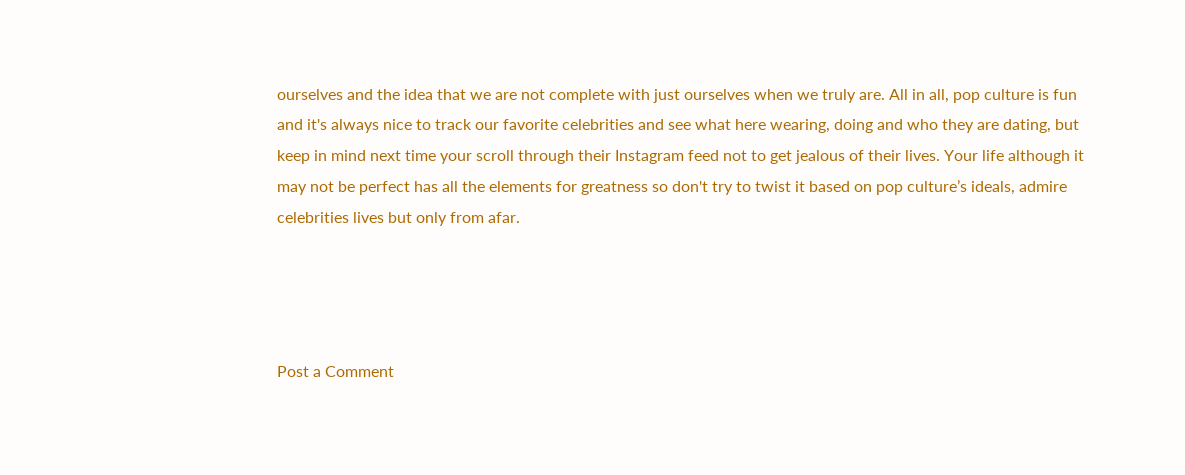ourselves and the idea that we are not complete with just ourselves when we truly are. All in all, pop culture is fun and it's always nice to track our favorite celebrities and see what here wearing, doing and who they are dating, but keep in mind next time your scroll through their Instagram feed not to get jealous of their lives. Your life although it may not be perfect has all the elements for greatness so don't try to twist it based on pop culture’s ideals, admire celebrities lives but only from afar.




Post a Comment